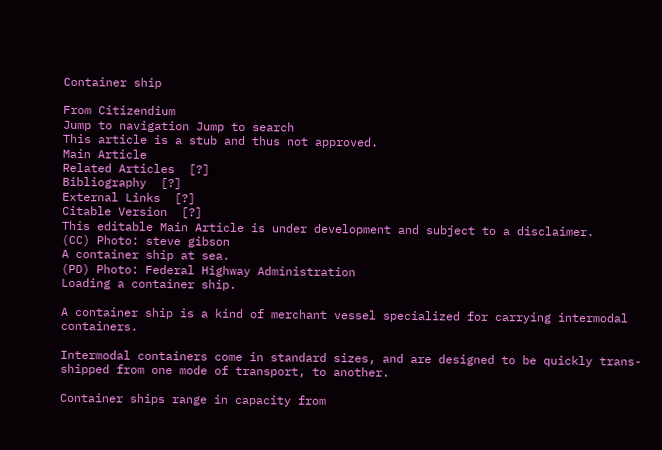Container ship

From Citizendium
Jump to navigation Jump to search
This article is a stub and thus not approved.
Main Article
Related Articles  [?]
Bibliography  [?]
External Links  [?]
Citable Version  [?]
This editable Main Article is under development and subject to a disclaimer.
(CC) Photo: steve gibson
A container ship at sea.
(PD) Photo: Federal Highway Administration
Loading a container ship.

A container ship is a kind of merchant vessel specialized for carrying intermodal containers.

Intermodal containers come in standard sizes, and are designed to be quickly trans-shipped from one mode of transport, to another.

Container ships range in capacity from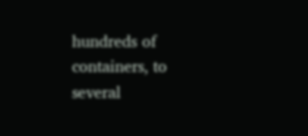hundreds of containers, to several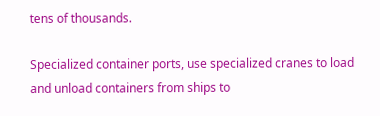tens of thousands.

Specialized container ports, use specialized cranes to load and unload containers from ships to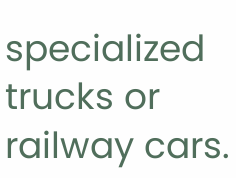specialized trucks or railway cars.